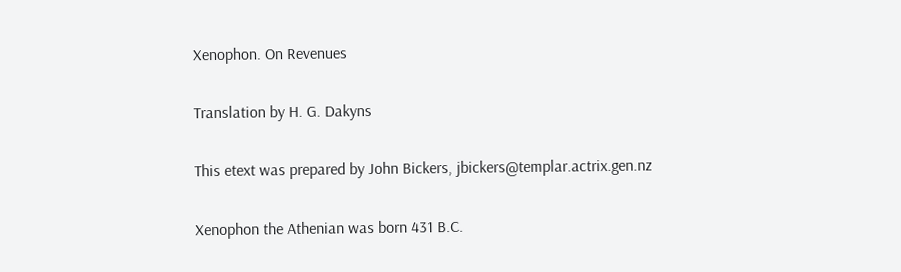Xenophon. On Revenues

Translation by H. G. Dakyns

This etext was prepared by John Bickers, jbickers@templar.actrix.gen.nz

Xenophon the Athenian was born 431 B.C.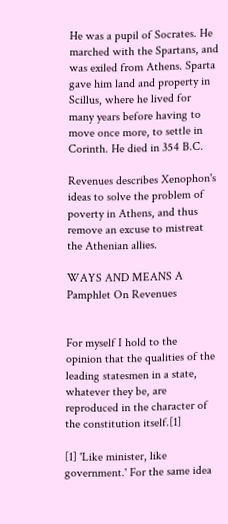He was a pupil of Socrates. He marched with the Spartans, and was exiled from Athens. Sparta gave him land and property in Scillus, where he lived for many years before having to move once more, to settle in Corinth. He died in 354 B.C.

Revenues describes Xenophon's ideas to solve the problem of poverty in Athens, and thus remove an excuse to mistreat the Athenian allies.

WAYS AND MEANS A Pamphlet On Revenues


For myself I hold to the opinion that the qualities of the leading statesmen in a state, whatever they be, are reproduced in the character of the constitution itself.[1]

[1] 'Like minister, like government.' For the same idea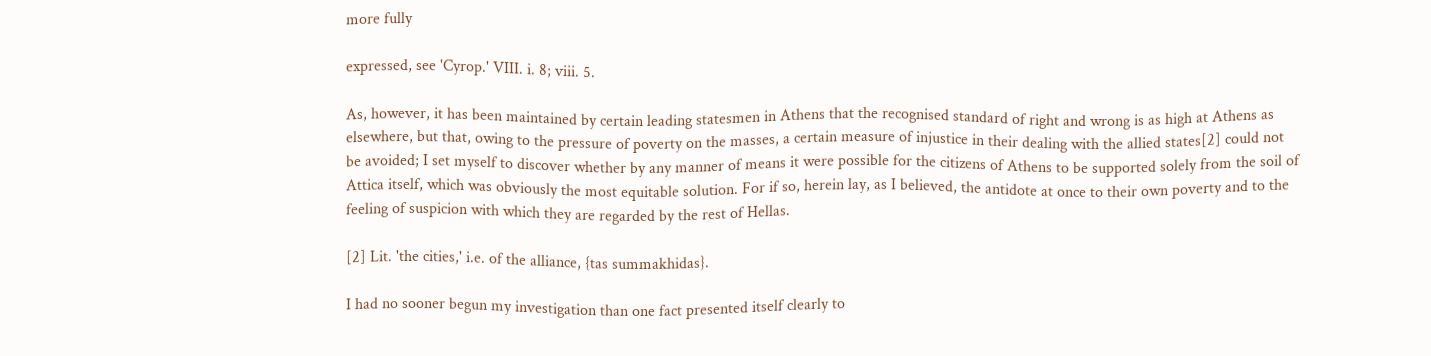more fully

expressed, see 'Cyrop.' VIII. i. 8; viii. 5.

As, however, it has been maintained by certain leading statesmen in Athens that the recognised standard of right and wrong is as high at Athens as elsewhere, but that, owing to the pressure of poverty on the masses, a certain measure of injustice in their dealing with the allied states[2] could not be avoided; I set myself to discover whether by any manner of means it were possible for the citizens of Athens to be supported solely from the soil of Attica itself, which was obviously the most equitable solution. For if so, herein lay, as I believed, the antidote at once to their own poverty and to the feeling of suspicion with which they are regarded by the rest of Hellas.

[2] Lit. 'the cities,' i.e. of the alliance, {tas summakhidas}.

I had no sooner begun my investigation than one fact presented itself clearly to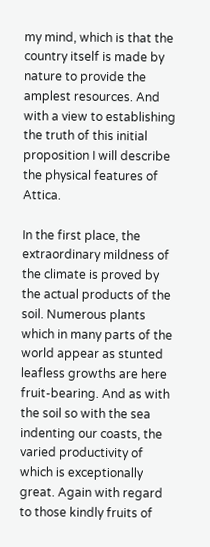my mind, which is that the country itself is made by nature to provide the amplest resources. And with a view to establishing the truth of this initial proposition I will describe the physical features of Attica.

In the first place, the extraordinary mildness of the climate is proved by the actual products of the soil. Numerous plants which in many parts of the world appear as stunted leafless growths are here fruit-bearing. And as with the soil so with the sea indenting our coasts, the varied productivity of which is exceptionally great. Again with regard to those kindly fruits of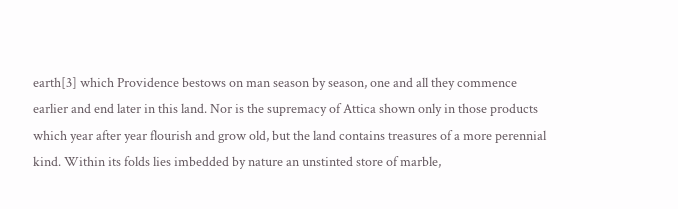earth[3] which Providence bestows on man season by season, one and all they commence earlier and end later in this land. Nor is the supremacy of Attica shown only in those products which year after year flourish and grow old, but the land contains treasures of a more perennial kind. Within its folds lies imbedded by nature an unstinted store of marble,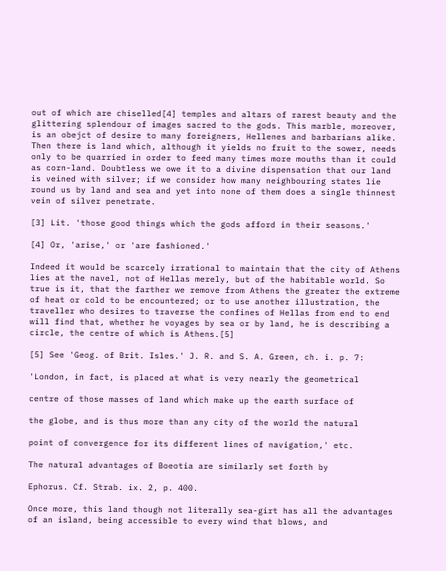out of which are chiselled[4] temples and altars of rarest beauty and the glittering splendour of images sacred to the gods. This marble, moreover, is an obejct of desire to many foreigners, Hellenes and barbarians alike. Then there is land which, although it yields no fruit to the sower, needs only to be quarried in order to feed many times more mouths than it could as corn-land. Doubtless we owe it to a divine dispensation that our land is veined with silver; if we consider how many neighbouring states lie round us by land and sea and yet into none of them does a single thinnest vein of silver penetrate.

[3] Lit. 'those good things which the gods afford in their seasons.'

[4] Or, 'arise,' or 'are fashioned.'

Indeed it would be scarcely irrational to maintain that the city of Athens lies at the navel, not of Hellas merely, but of the habitable world. So true is it, that the farther we remove from Athens the greater the extreme of heat or cold to be encountered; or to use another illustration, the traveller who desires to traverse the confines of Hellas from end to end will find that, whether he voyages by sea or by land, he is describing a circle, the centre of which is Athens.[5]

[5] See 'Geog. of Brit. Isles.' J. R. and S. A. Green, ch. i. p. 7:

'London, in fact, is placed at what is very nearly the geometrical

centre of those masses of land which make up the earth surface of

the globe, and is thus more than any city of the world the natural

point of convergence for its different lines of navigation,' etc.

The natural advantages of Boeotia are similarly set forth by

Ephorus. Cf. Strab. ix. 2, p. 400.

Once more, this land though not literally sea-girt has all the advantages of an island, being accessible to every wind that blows, and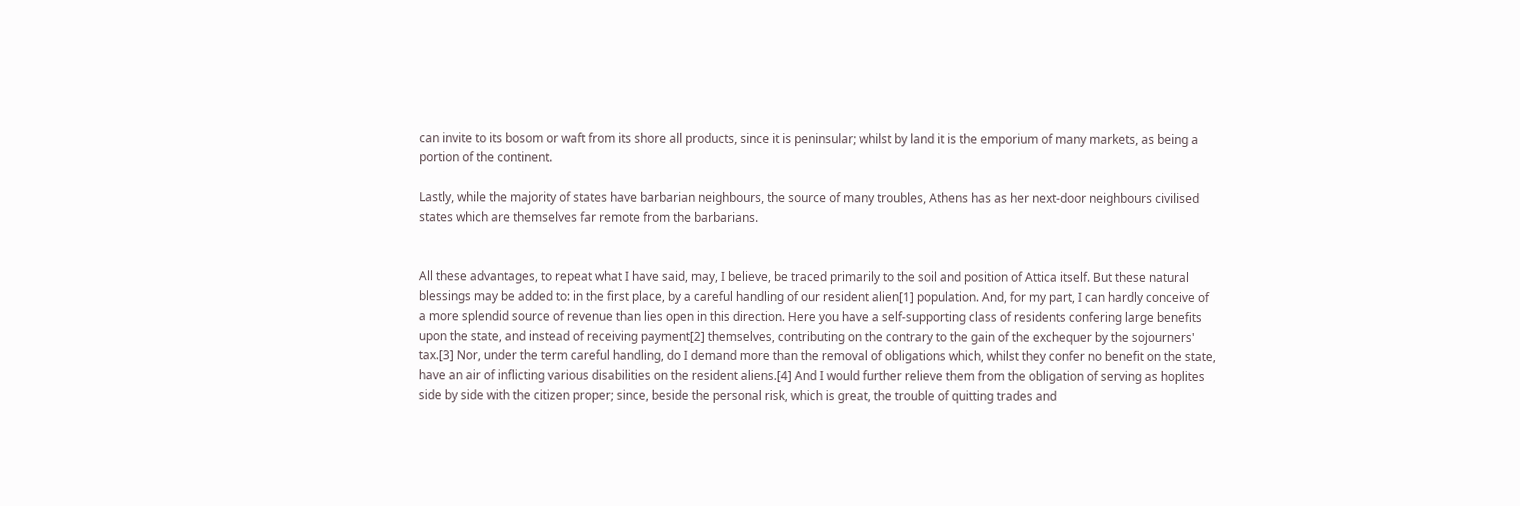can invite to its bosom or waft from its shore all products, since it is peninsular; whilst by land it is the emporium of many markets, as being a portion of the continent.

Lastly, while the majority of states have barbarian neighbours, the source of many troubles, Athens has as her next-door neighbours civilised states which are themselves far remote from the barbarians.


All these advantages, to repeat what I have said, may, I believe, be traced primarily to the soil and position of Attica itself. But these natural blessings may be added to: in the first place, by a careful handling of our resident alien[1] population. And, for my part, I can hardly conceive of a more splendid source of revenue than lies open in this direction. Here you have a self-supporting class of residents confering large benefits upon the state, and instead of receiving payment[2] themselves, contributing on the contrary to the gain of the exchequer by the sojourners' tax.[3] Nor, under the term careful handling, do I demand more than the removal of obligations which, whilst they confer no benefit on the state, have an air of inflicting various disabilities on the resident aliens.[4] And I would further relieve them from the obligation of serving as hoplites side by side with the citizen proper; since, beside the personal risk, which is great, the trouble of quitting trades and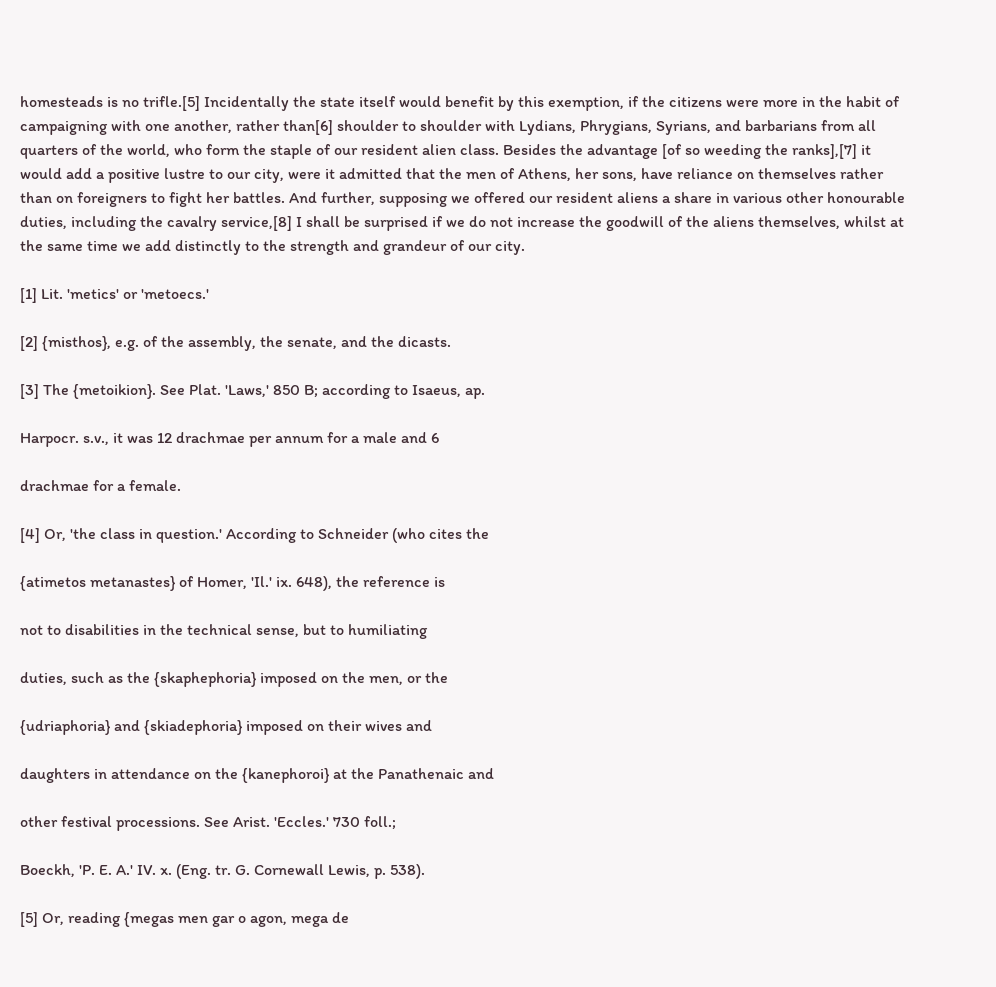homesteads is no trifle.[5] Incidentally the state itself would benefit by this exemption, if the citizens were more in the habit of campaigning with one another, rather than[6] shoulder to shoulder with Lydians, Phrygians, Syrians, and barbarians from all quarters of the world, who form the staple of our resident alien class. Besides the advantage [of so weeding the ranks],[7] it would add a positive lustre to our city, were it admitted that the men of Athens, her sons, have reliance on themselves rather than on foreigners to fight her battles. And further, supposing we offered our resident aliens a share in various other honourable duties, including the cavalry service,[8] I shall be surprised if we do not increase the goodwill of the aliens themselves, whilst at the same time we add distinctly to the strength and grandeur of our city.

[1] Lit. 'metics' or 'metoecs.'

[2] {misthos}, e.g. of the assembly, the senate, and the dicasts.

[3] The {metoikion}. See Plat. 'Laws,' 850 B; according to Isaeus, ap.

Harpocr. s.v., it was 12 drachmae per annum for a male and 6

drachmae for a female.

[4] Or, 'the class in question.' According to Schneider (who cites the

{atimetos metanastes} of Homer, 'Il.' ix. 648), the reference is

not to disabilities in the technical sense, but to humiliating

duties, such as the {skaphephoria} imposed on the men, or the

{udriaphoria} and {skiadephoria} imposed on their wives and

daughters in attendance on the {kanephoroi} at the Panathenaic and

other festival processions. See Arist. 'Eccles.' 730 foll.;

Boeckh, 'P. E. A.' IV. x. (Eng. tr. G. Cornewall Lewis, p. 538).

[5] Or, reading {megas men gar o agon, mega de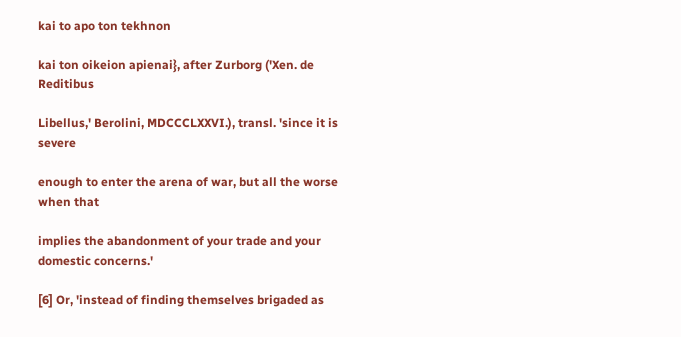kai to apo ton tekhnon

kai ton oikeion apienai}, after Zurborg ('Xen. de Reditibus

Libellus,' Berolini, MDCCCLXXVI.), transl. 'since it is severe

enough to enter the arena of war, but all the worse when that

implies the abandonment of your trade and your domestic concerns.'

[6] Or, 'instead of finding themselves brigaded as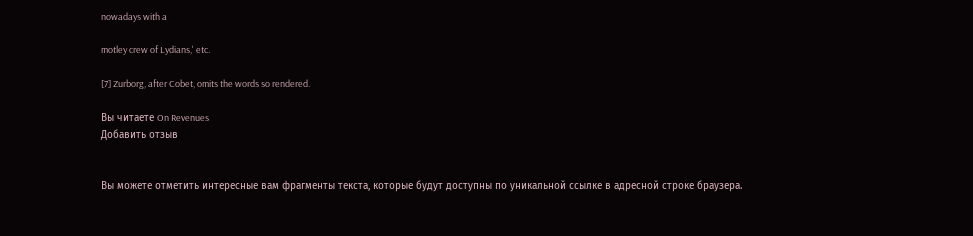nowadays with a

motley crew of Lydians,' etc.

[7] Zurborg, after Cobet, omits the words so rendered.

Вы читаете On Revenues
Добавить отзыв


Вы можете отметить интересные вам фрагменты текста, которые будут доступны по уникальной ссылке в адресной строке браузера.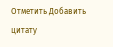Отметить Добавить цитату